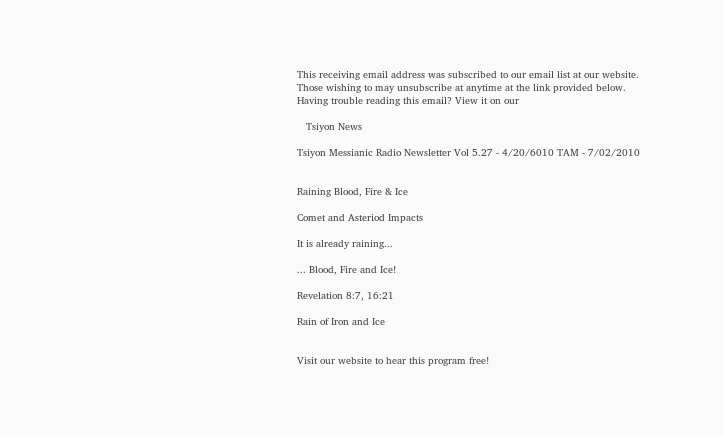This receiving email address was subscribed to our email list at our website.
Those wishing to may unsubscribe at anytime at the link provided below.
Having trouble reading this email? View it on our

   Tsiyon News

Tsiyon Messianic Radio Newsletter Vol 5.27 - 4/20/6010 TAM - 7/02/2010


Raining Blood, Fire & Ice

Comet and Asteriod Impacts

It is already raining...

... Blood, Fire and Ice!

Revelation 8:7, 16:21

Rain of Iron and Ice


Visit our website to hear this program free!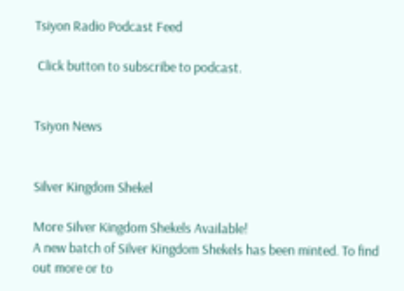Tsiyon Radio Podcast Feed

 Click button to subscribe to podcast.


Tsiyon News


Silver Kingdom Shekel

More Silver Kingdom Shekels Available!
A new batch of Silver Kingdom Shekels has been minted. To find out more or to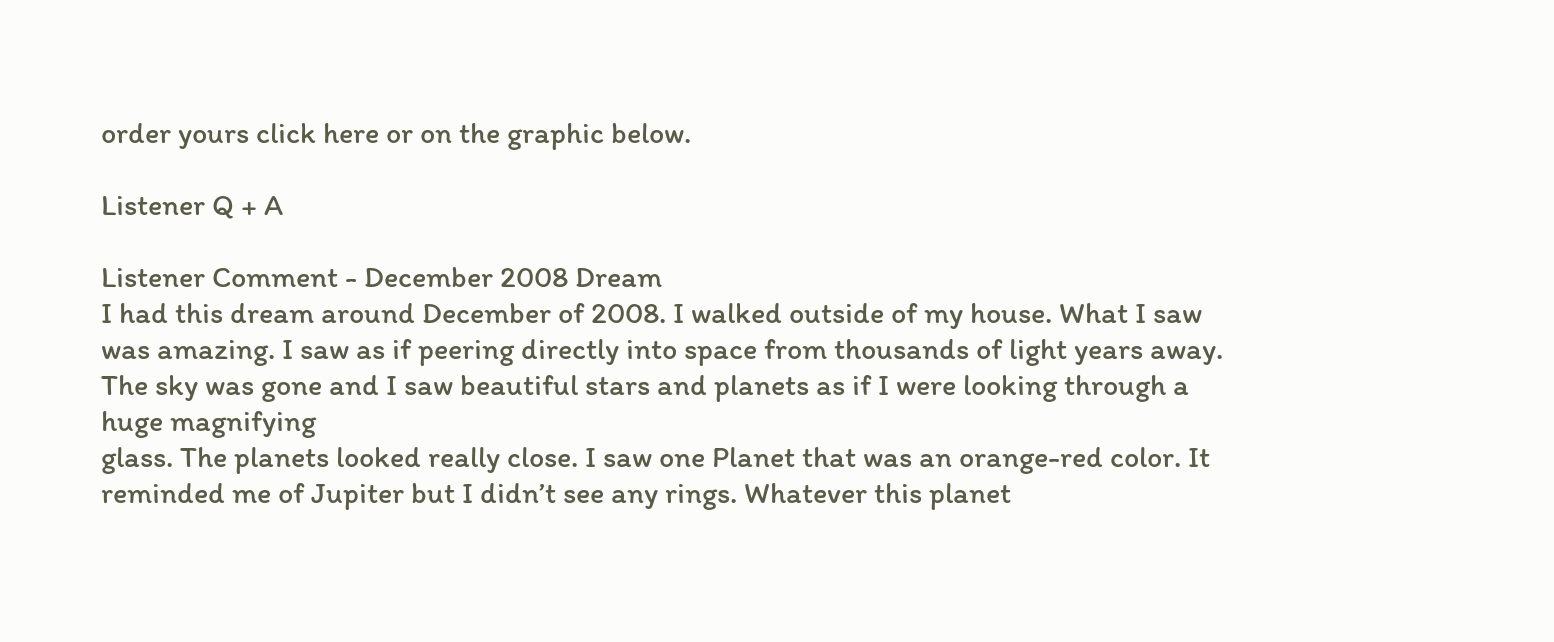order yours click here or on the graphic below.

Listener Q + A

Listener Comment - December 2008 Dream
I had this dream around December of 2008. I walked outside of my house. What I saw was amazing. I saw as if peering directly into space from thousands of light years away. The sky was gone and I saw beautiful stars and planets as if I were looking through a huge magnifying
glass. The planets looked really close. I saw one Planet that was an orange-red color. It reminded me of Jupiter but I didn’t see any rings. Whatever this planet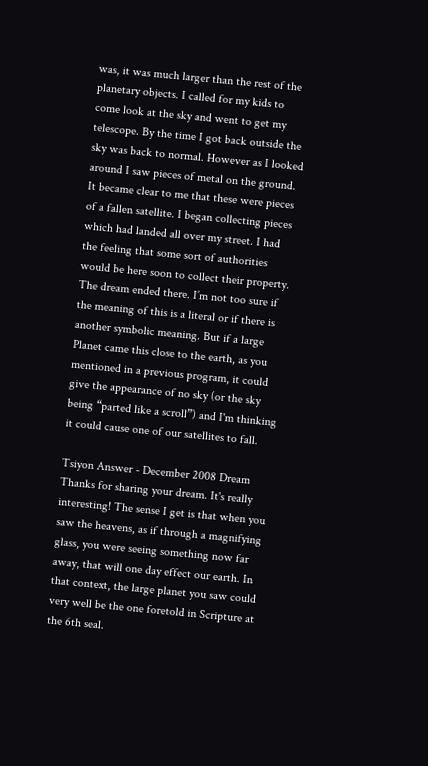was, it was much larger than the rest of the planetary objects. I called for my kids to come look at the sky and went to get my telescope. By the time I got back outside the sky was back to normal. However as I looked around I saw pieces of metal on the ground. It became clear to me that these were pieces of a fallen satellite. I began collecting pieces which had landed all over my street. I had the feeling that some sort of authorities would be here soon to collect their property. The dream ended there. I’m not too sure if the meaning of this is a literal or if there is another symbolic meaning. But if a large Planet came this close to the earth, as you mentioned in a previous program, it could give the appearance of no sky (or the sky being “parted like a scroll”) and I'm thinking it could cause one of our satellites to fall.

Tsiyon Answer - December 2008 Dream
Thanks for sharing your dream. It's really interesting! The sense I get is that when you saw the heavens, as if through a magnifying glass, you were seeing something now far away, that will one day effect our earth. In that context, the large planet you saw could very well be the one foretold in Scripture at the 6th seal.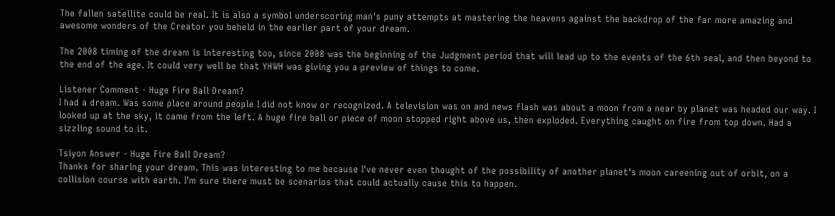The fallen satellite could be real. It is also a symbol underscoring man's puny attempts at mastering the heavens against the backdrop of the far more amazing and awesome wonders of the Creator you beheld in the earlier part of your dream.

The 2008 timing of the dream is interesting too, since 2008 was the beginning of the Judgment period that will lead up to the events of the 6th seal, and then beyond to the end of the age. It could very well be that YHWH was giving you a preview of things to come.

Listener Comment - Huge Fire Ball Dream?
I had a dream. Was some place around people I did not know or recognized. A television was on and news flash was about a moon from a near by planet was headed our way. I looked up at the sky, it came from the left. A huge fire ball or piece of moon stopped right above us, then exploded. Everything caught on fire from top down. Had a sizzling sound to it.

Tsiyon Answer - Huge Fire Ball Dream?
Thanks for sharing your dream. This was interesting to me because I've never even thought of the possibility of another planet's moon careening out of orbit, on a collision course with earth. I'm sure there must be scenarios that could actually cause this to happen.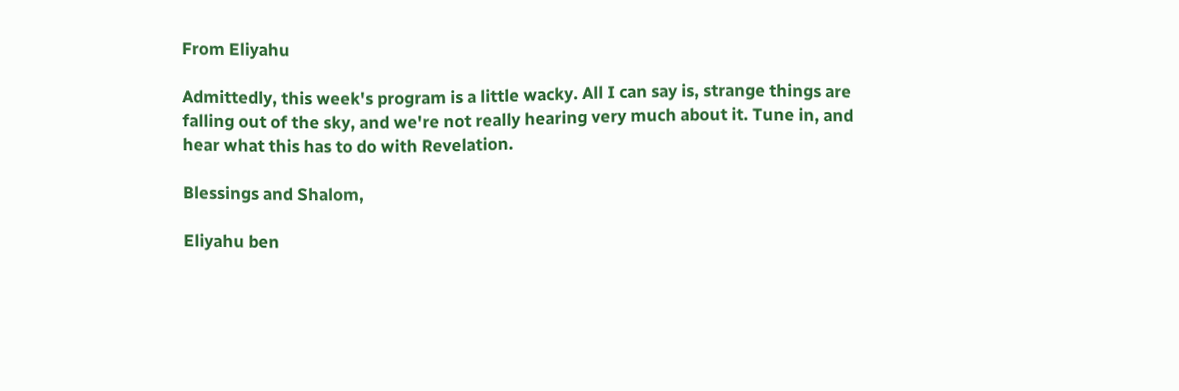From Eliyahu

Admittedly, this week's program is a little wacky. All I can say is, strange things are falling out of the sky, and we're not really hearing very much about it. Tune in, and hear what this has to do with Revelation.

Blessings and Shalom,

Eliyahu ben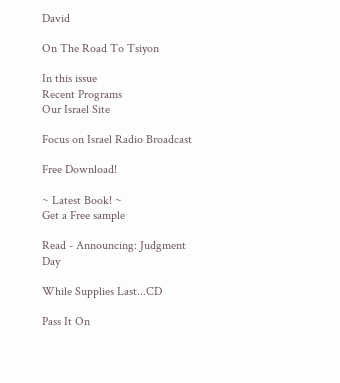David

On The Road To Tsiyon

In this issue
Recent Programs
Our Israel Site

Focus on Israel Radio Broadcast

Free Download!

~ Latest Book! ~
Get a Free sample

Read - Announcing: Judgment Day

While Supplies Last...CD

Pass It On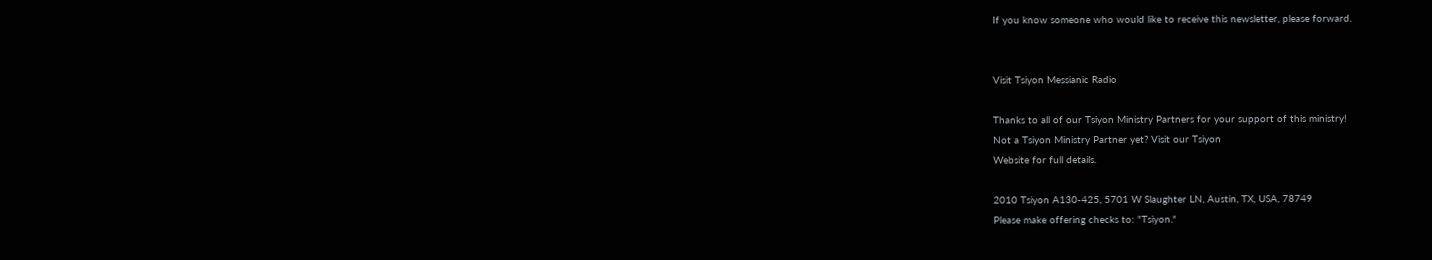If you know someone who would like to receive this newsletter, please forward.


Visit Tsiyon Messianic Radio

Thanks to all of our Tsiyon Ministry Partners for your support of this ministry!
Not a Tsiyon Ministry Partner yet? Visit our Tsiyon
Website for full details.

2010 Tsiyon A130-425, 5701 W Slaughter LN, Austin, TX, USA, 78749
Please make offering checks to: "Tsiyon."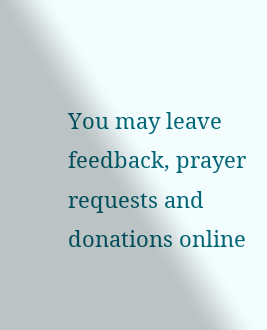You may leave feedback, prayer requests and donations online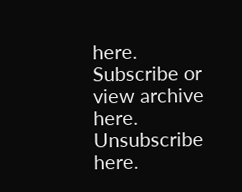here.
Subscribe or view archive
here.  Unsubscribe here.